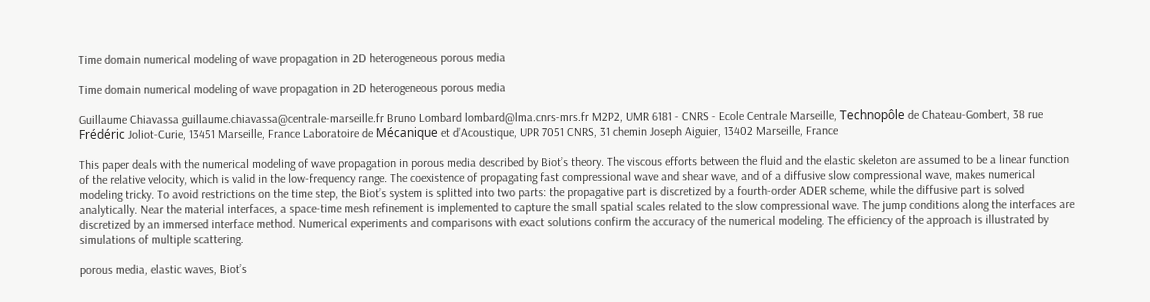Time domain numerical modeling of wave propagation in 2D heterogeneous porous media

Time domain numerical modeling of wave propagation in 2D heterogeneous porous media

Guillaume Chiavassa guillaume.chiavassa@centrale-marseille.fr Bruno Lombard lombard@lma.cnrs-mrs.fr M2P2, UMR 6181 - CNRS - Ecole Centrale Marseille, Technopôle de Chateau-Gombert, 38 rue Frédéric Joliot-Curie, 13451 Marseille, France Laboratoire de Mécanique et d’Acoustique, UPR 7051 CNRS, 31 chemin Joseph Aiguier, 13402 Marseille, France

This paper deals with the numerical modeling of wave propagation in porous media described by Biot’s theory. The viscous efforts between the fluid and the elastic skeleton are assumed to be a linear function of the relative velocity, which is valid in the low-frequency range. The coexistence of propagating fast compressional wave and shear wave, and of a diffusive slow compressional wave, makes numerical modeling tricky. To avoid restrictions on the time step, the Biot’s system is splitted into two parts: the propagative part is discretized by a fourth-order ADER scheme, while the diffusive part is solved analytically. Near the material interfaces, a space-time mesh refinement is implemented to capture the small spatial scales related to the slow compressional wave. The jump conditions along the interfaces are discretized by an immersed interface method. Numerical experiments and comparisons with exact solutions confirm the accuracy of the numerical modeling. The efficiency of the approach is illustrated by simulations of multiple scattering.

porous media, elastic waves, Biot’s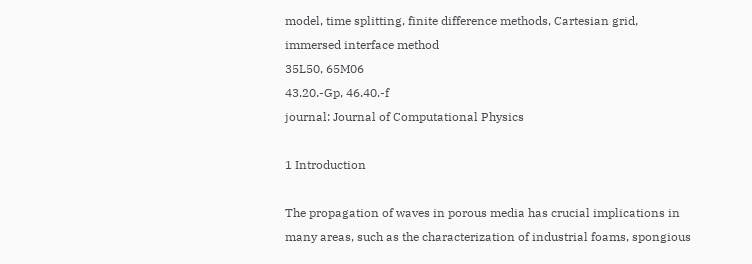model, time splitting, finite difference methods, Cartesian grid, immersed interface method
35L50, 65M06
43.20.-Gp, 46.40.-f
journal: Journal of Computational Physics

1 Introduction

The propagation of waves in porous media has crucial implications in many areas, such as the characterization of industrial foams, spongious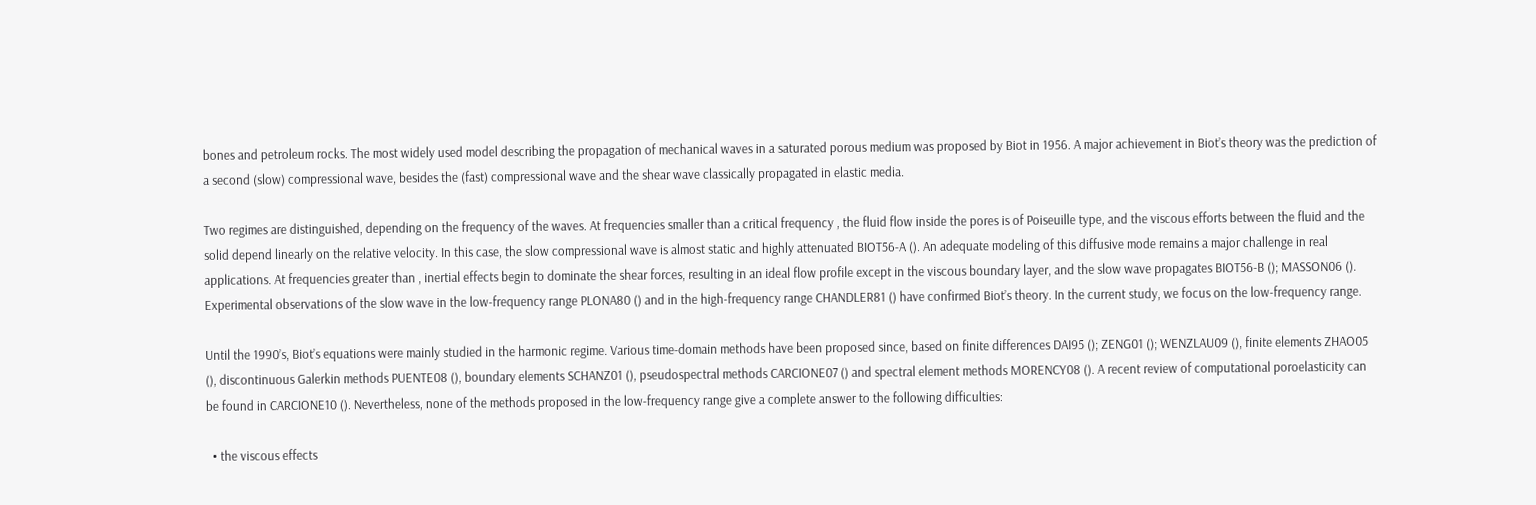bones and petroleum rocks. The most widely used model describing the propagation of mechanical waves in a saturated porous medium was proposed by Biot in 1956. A major achievement in Biot’s theory was the prediction of a second (slow) compressional wave, besides the (fast) compressional wave and the shear wave classically propagated in elastic media.

Two regimes are distinguished, depending on the frequency of the waves. At frequencies smaller than a critical frequency , the fluid flow inside the pores is of Poiseuille type, and the viscous efforts between the fluid and the solid depend linearly on the relative velocity. In this case, the slow compressional wave is almost static and highly attenuated BIOT56-A (). An adequate modeling of this diffusive mode remains a major challenge in real applications. At frequencies greater than , inertial effects begin to dominate the shear forces, resulting in an ideal flow profile except in the viscous boundary layer, and the slow wave propagates BIOT56-B (); MASSON06 (). Experimental observations of the slow wave in the low-frequency range PLONA80 () and in the high-frequency range CHANDLER81 () have confirmed Biot’s theory. In the current study, we focus on the low-frequency range.

Until the 1990’s, Biot’s equations were mainly studied in the harmonic regime. Various time-domain methods have been proposed since, based on finite differences DAI95 (); ZENG01 (); WENZLAU09 (), finite elements ZHAO05 (), discontinuous Galerkin methods PUENTE08 (), boundary elements SCHANZ01 (), pseudospectral methods CARCIONE07 () and spectral element methods MORENCY08 (). A recent review of computational poroelasticity can be found in CARCIONE10 (). Nevertheless, none of the methods proposed in the low-frequency range give a complete answer to the following difficulties:

  • the viscous effects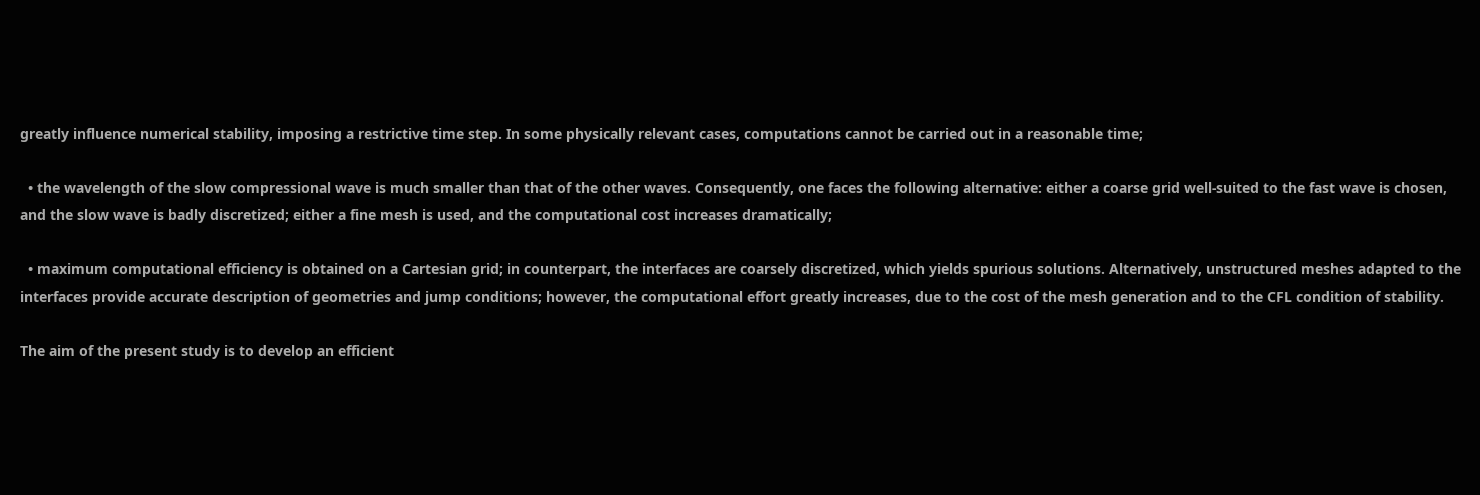greatly influence numerical stability, imposing a restrictive time step. In some physically relevant cases, computations cannot be carried out in a reasonable time;

  • the wavelength of the slow compressional wave is much smaller than that of the other waves. Consequently, one faces the following alternative: either a coarse grid well-suited to the fast wave is chosen, and the slow wave is badly discretized; either a fine mesh is used, and the computational cost increases dramatically;

  • maximum computational efficiency is obtained on a Cartesian grid; in counterpart, the interfaces are coarsely discretized, which yields spurious solutions. Alternatively, unstructured meshes adapted to the interfaces provide accurate description of geometries and jump conditions; however, the computational effort greatly increases, due to the cost of the mesh generation and to the CFL condition of stability.

The aim of the present study is to develop an efficient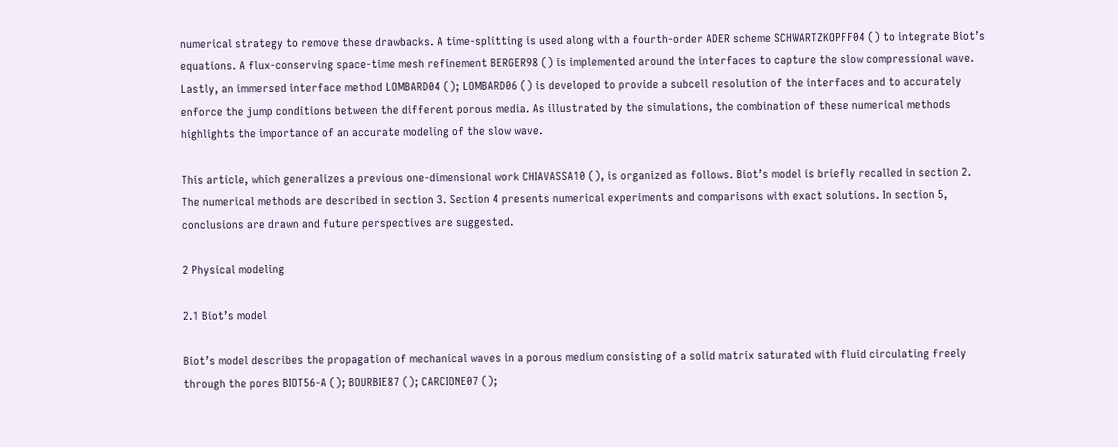numerical strategy to remove these drawbacks. A time-splitting is used along with a fourth-order ADER scheme SCHWARTZKOPFF04 () to integrate Biot’s equations. A flux-conserving space-time mesh refinement BERGER98 () is implemented around the interfaces to capture the slow compressional wave. Lastly, an immersed interface method LOMBARD04 (); LOMBARD06 () is developed to provide a subcell resolution of the interfaces and to accurately enforce the jump conditions between the different porous media. As illustrated by the simulations, the combination of these numerical methods highlights the importance of an accurate modeling of the slow wave.

This article, which generalizes a previous one-dimensional work CHIAVASSA10 (), is organized as follows. Biot’s model is briefly recalled in section 2. The numerical methods are described in section 3. Section 4 presents numerical experiments and comparisons with exact solutions. In section 5, conclusions are drawn and future perspectives are suggested.

2 Physical modeling

2.1 Biot’s model

Biot’s model describes the propagation of mechanical waves in a porous medium consisting of a solid matrix saturated with fluid circulating freely through the pores BIOT56-A (); BOURBIE87 (); CARCIONE07 ();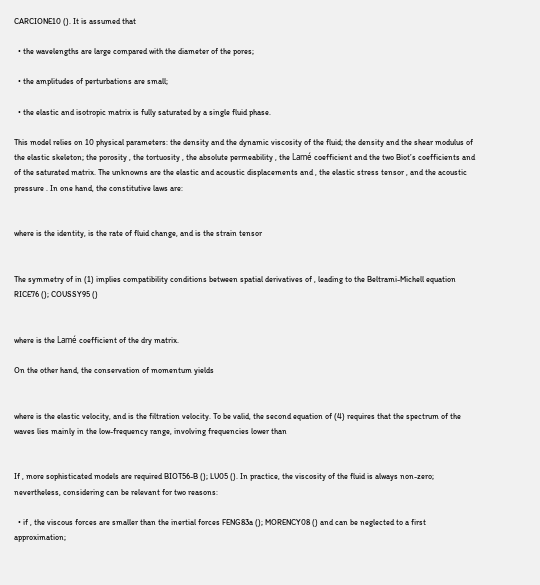CARCIONE10 (). It is assumed that

  • the wavelengths are large compared with the diameter of the pores;

  • the amplitudes of perturbations are small;

  • the elastic and isotropic matrix is fully saturated by a single fluid phase.

This model relies on 10 physical parameters: the density and the dynamic viscosity of the fluid; the density and the shear modulus of the elastic skeleton; the porosity , the tortuosity , the absolute permeability , the Lamé coefficient and the two Biot’s coefficients and of the saturated matrix. The unknowns are the elastic and acoustic displacements and , the elastic stress tensor , and the acoustic pressure . In one hand, the constitutive laws are:


where is the identity, is the rate of fluid change, and is the strain tensor


The symmetry of in (1) implies compatibility conditions between spatial derivatives of , leading to the Beltrami-Michell equation RICE76 (); COUSSY95 ()


where is the Lamé coefficient of the dry matrix.

On the other hand, the conservation of momentum yields


where is the elastic velocity, and is the filtration velocity. To be valid, the second equation of (4) requires that the spectrum of the waves lies mainly in the low-frequency range, involving frequencies lower than


If , more sophisticated models are required BIOT56-B (); LU05 (). In practice, the viscosity of the fluid is always non-zero; nevertheless, considering can be relevant for two reasons:

  • if , the viscous forces are smaller than the inertial forces FENG83a (); MORENCY08 () and can be neglected to a first approximation;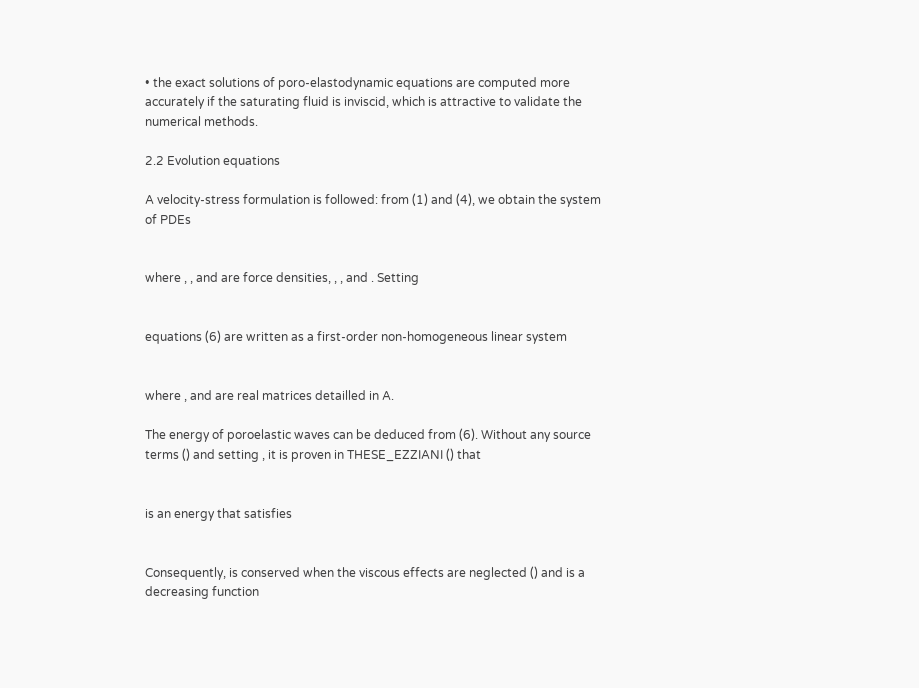• the exact solutions of poro-elastodynamic equations are computed more accurately if the saturating fluid is inviscid, which is attractive to validate the numerical methods.

2.2 Evolution equations

A velocity-stress formulation is followed: from (1) and (4), we obtain the system of PDEs


where , , and are force densities, , , and . Setting


equations (6) are written as a first-order non-homogeneous linear system


where , and are real matrices detailled in A.

The energy of poroelastic waves can be deduced from (6). Without any source terms () and setting , it is proven in THESE_EZZIANI () that


is an energy that satisfies


Consequently, is conserved when the viscous effects are neglected () and is a decreasing function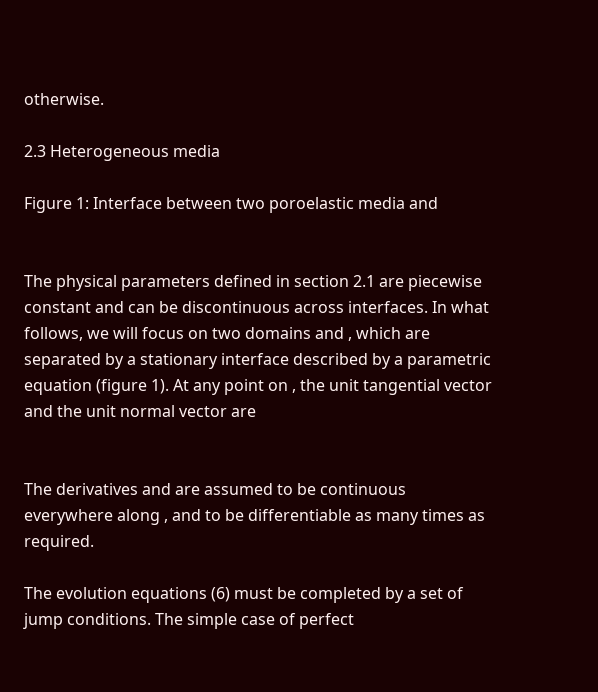otherwise.

2.3 Heterogeneous media

Figure 1: Interface between two poroelastic media and


The physical parameters defined in section 2.1 are piecewise constant and can be discontinuous across interfaces. In what follows, we will focus on two domains and , which are separated by a stationary interface described by a parametric equation (figure 1). At any point on , the unit tangential vector and the unit normal vector are


The derivatives and are assumed to be continuous everywhere along , and to be differentiable as many times as required.

The evolution equations (6) must be completed by a set of jump conditions. The simple case of perfect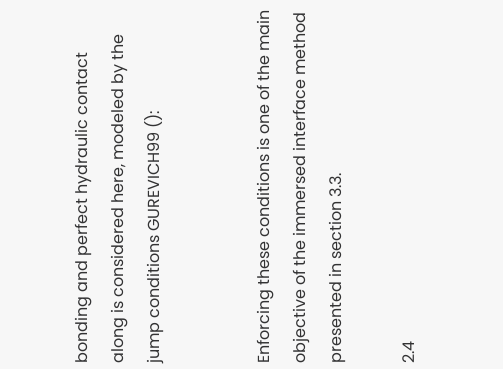bonding and perfect hydraulic contact along is considered here, modeled by the jump conditions GUREVICH99 ():


Enforcing these conditions is one of the main objective of the immersed interface method presented in section 3.3.

2.4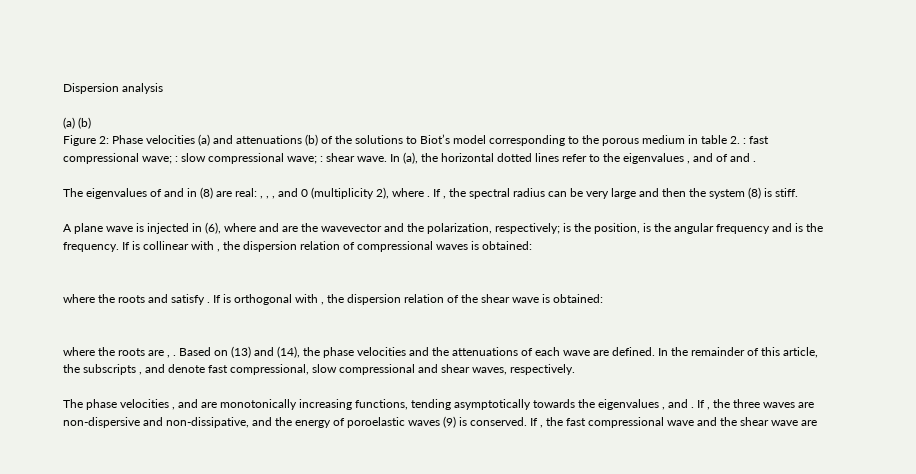Dispersion analysis

(a) (b)
Figure 2: Phase velocities (a) and attenuations (b) of the solutions to Biot’s model corresponding to the porous medium in table 2. : fast compressional wave; : slow compressional wave; : shear wave. In (a), the horizontal dotted lines refer to the eigenvalues , and of and .

The eigenvalues of and in (8) are real: , , , and 0 (multiplicity 2), where . If , the spectral radius can be very large and then the system (8) is stiff.

A plane wave is injected in (6), where and are the wavevector and the polarization, respectively; is the position, is the angular frequency and is the frequency. If is collinear with , the dispersion relation of compressional waves is obtained:


where the roots and satisfy . If is orthogonal with , the dispersion relation of the shear wave is obtained:


where the roots are , . Based on (13) and (14), the phase velocities and the attenuations of each wave are defined. In the remainder of this article, the subscripts , and denote fast compressional, slow compressional and shear waves, respectively.

The phase velocities , and are monotonically increasing functions, tending asymptotically towards the eigenvalues , and . If , the three waves are non-dispersive and non-dissipative, and the energy of poroelastic waves (9) is conserved. If , the fast compressional wave and the shear wave are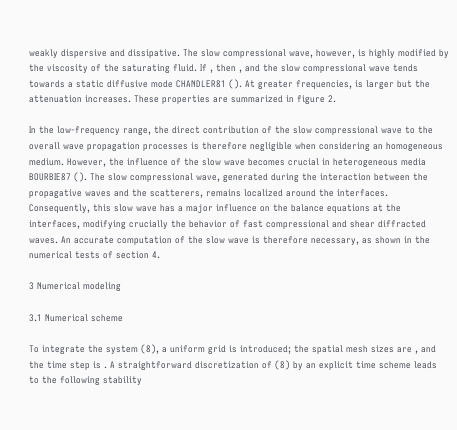weakly dispersive and dissipative. The slow compressional wave, however, is highly modified by the viscosity of the saturating fluid. If , then , and the slow compressional wave tends towards a static diffusive mode CHANDLER81 (). At greater frequencies, is larger but the attenuation increases. These properties are summarized in figure 2.

In the low-frequency range, the direct contribution of the slow compressional wave to the overall wave propagation processes is therefore negligible when considering an homogeneous medium. However, the influence of the slow wave becomes crucial in heterogeneous media BOURBIE87 (). The slow compressional wave, generated during the interaction between the propagative waves and the scatterers, remains localized around the interfaces. Consequently, this slow wave has a major influence on the balance equations at the interfaces, modifying crucially the behavior of fast compressional and shear diffracted waves. An accurate computation of the slow wave is therefore necessary, as shown in the numerical tests of section 4.

3 Numerical modeling

3.1 Numerical scheme

To integrate the system (8), a uniform grid is introduced; the spatial mesh sizes are , and the time step is . A straightforward discretization of (8) by an explicit time scheme leads to the following stability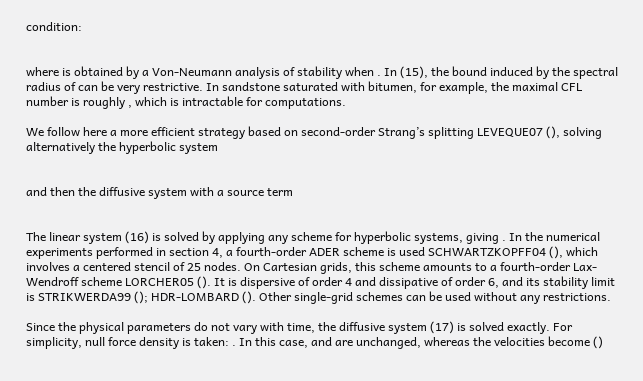condition:


where is obtained by a Von-Neumann analysis of stability when . In (15), the bound induced by the spectral radius of can be very restrictive. In sandstone saturated with bitumen, for example, the maximal CFL number is roughly , which is intractable for computations.

We follow here a more efficient strategy based on second-order Strang’s splitting LEVEQUE07 (), solving alternatively the hyperbolic system


and then the diffusive system with a source term


The linear system (16) is solved by applying any scheme for hyperbolic systems, giving . In the numerical experiments performed in section 4, a fourth-order ADER scheme is used SCHWARTZKOPFF04 (), which involves a centered stencil of 25 nodes. On Cartesian grids, this scheme amounts to a fourth-order Lax-Wendroff scheme LORCHER05 (). It is dispersive of order 4 and dissipative of order 6, and its stability limit is STRIKWERDA99 (); HDR-LOMBARD (). Other single-grid schemes can be used without any restrictions.

Since the physical parameters do not vary with time, the diffusive system (17) is solved exactly. For simplicity, null force density is taken: . In this case, and are unchanged, whereas the velocities become ()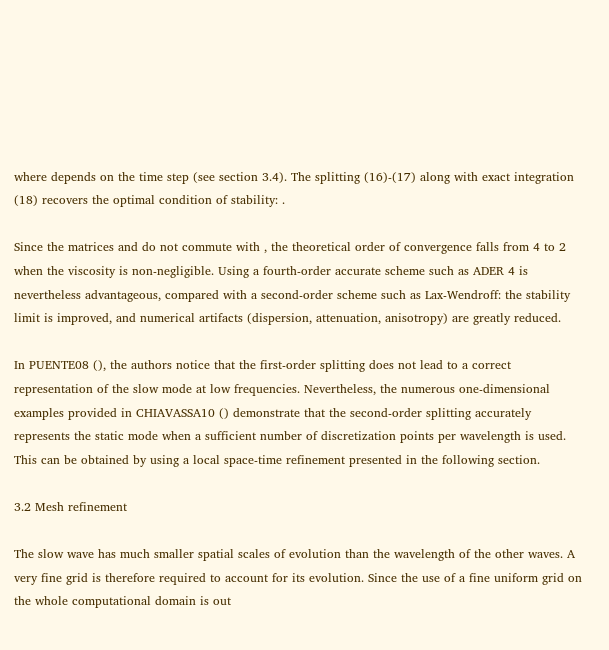where depends on the time step (see section 3.4). The splitting (16)-(17) along with exact integration (18) recovers the optimal condition of stability: .

Since the matrices and do not commute with , the theoretical order of convergence falls from 4 to 2 when the viscosity is non-negligible. Using a fourth-order accurate scheme such as ADER 4 is nevertheless advantageous, compared with a second-order scheme such as Lax-Wendroff: the stability limit is improved, and numerical artifacts (dispersion, attenuation, anisotropy) are greatly reduced.

In PUENTE08 (), the authors notice that the first-order splitting does not lead to a correct representation of the slow mode at low frequencies. Nevertheless, the numerous one-dimensional examples provided in CHIAVASSA10 () demonstrate that the second-order splitting accurately represents the static mode when a sufficient number of discretization points per wavelength is used. This can be obtained by using a local space-time refinement presented in the following section.

3.2 Mesh refinement

The slow wave has much smaller spatial scales of evolution than the wavelength of the other waves. A very fine grid is therefore required to account for its evolution. Since the use of a fine uniform grid on the whole computational domain is out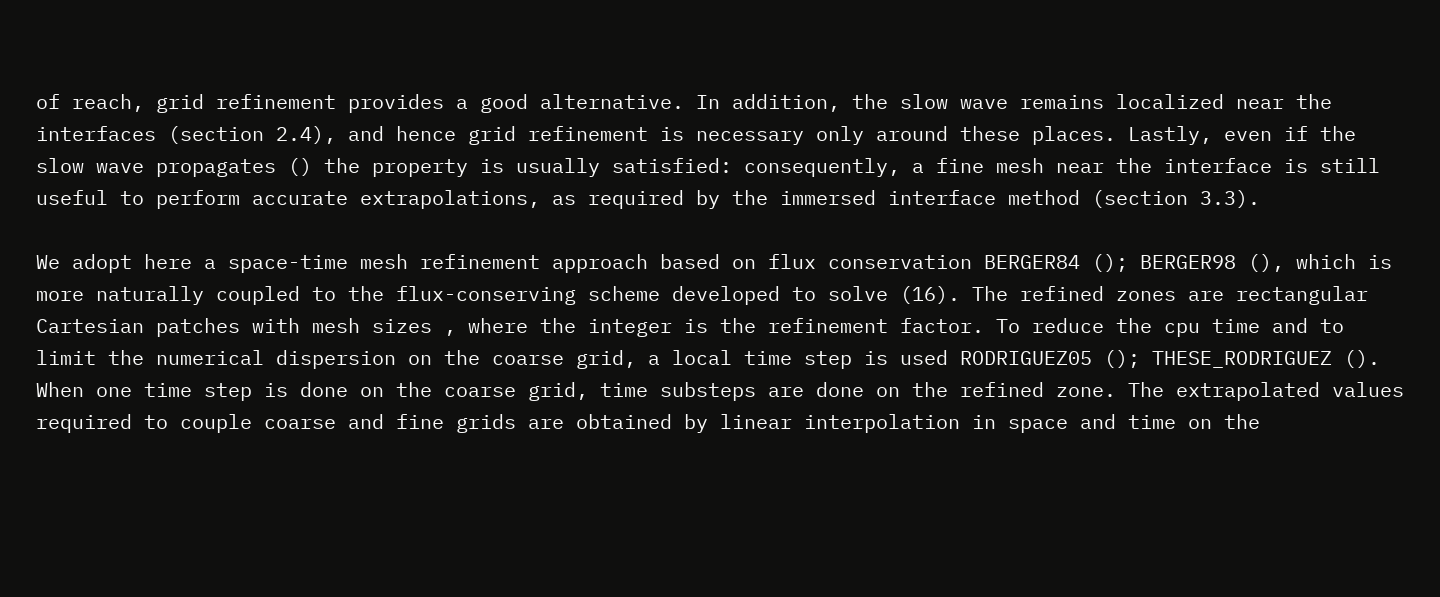of reach, grid refinement provides a good alternative. In addition, the slow wave remains localized near the interfaces (section 2.4), and hence grid refinement is necessary only around these places. Lastly, even if the slow wave propagates () the property is usually satisfied: consequently, a fine mesh near the interface is still useful to perform accurate extrapolations, as required by the immersed interface method (section 3.3).

We adopt here a space-time mesh refinement approach based on flux conservation BERGER84 (); BERGER98 (), which is more naturally coupled to the flux-conserving scheme developed to solve (16). The refined zones are rectangular Cartesian patches with mesh sizes , where the integer is the refinement factor. To reduce the cpu time and to limit the numerical dispersion on the coarse grid, a local time step is used RODRIGUEZ05 (); THESE_RODRIGUEZ (). When one time step is done on the coarse grid, time substeps are done on the refined zone. The extrapolated values required to couple coarse and fine grids are obtained by linear interpolation in space and time on the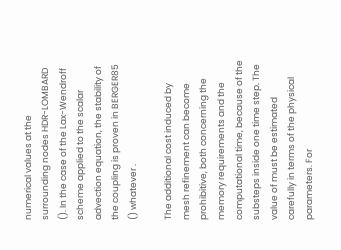numerical values at the surrounding nodes HDR-LOMBARD (). In the case of the Lax-Wendroff scheme applied to the scalar advection equation, the stability of the coupling is proven in BERGER85 () whatever .

The additional cost induced by mesh refinement can become prohibitive, both concerning the memory requirements and the computational time, because of the substeps inside one time step. The value of must be estimated carefully in terms of the physical parameters. For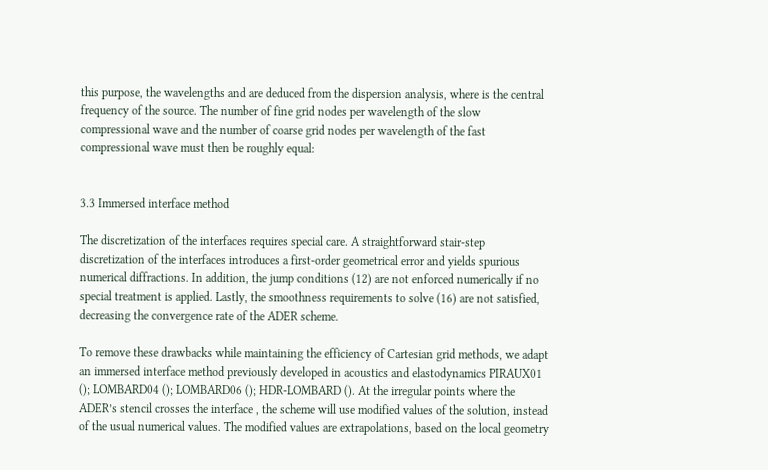this purpose, the wavelengths and are deduced from the dispersion analysis, where is the central frequency of the source. The number of fine grid nodes per wavelength of the slow compressional wave and the number of coarse grid nodes per wavelength of the fast compressional wave must then be roughly equal:


3.3 Immersed interface method

The discretization of the interfaces requires special care. A straightforward stair-step discretization of the interfaces introduces a first-order geometrical error and yields spurious numerical diffractions. In addition, the jump conditions (12) are not enforced numerically if no special treatment is applied. Lastly, the smoothness requirements to solve (16) are not satisfied, decreasing the convergence rate of the ADER scheme.

To remove these drawbacks while maintaining the efficiency of Cartesian grid methods, we adapt an immersed interface method previously developed in acoustics and elastodynamics PIRAUX01 (); LOMBARD04 (); LOMBARD06 (); HDR-LOMBARD (). At the irregular points where the ADER’s stencil crosses the interface , the scheme will use modified values of the solution, instead of the usual numerical values. The modified values are extrapolations, based on the local geometry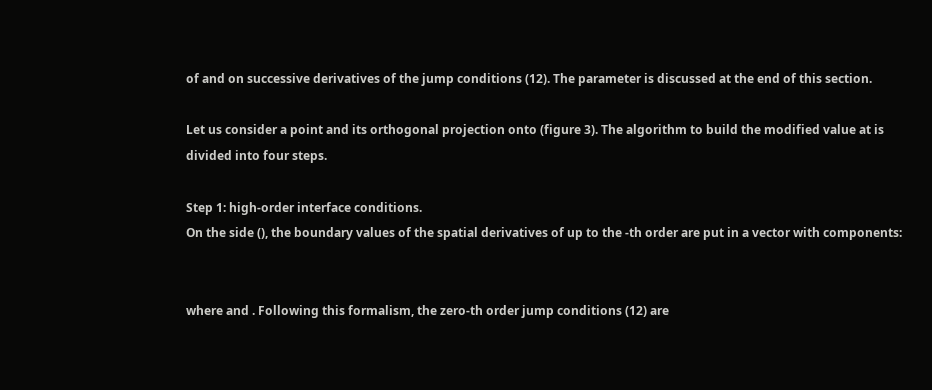of and on successive derivatives of the jump conditions (12). The parameter is discussed at the end of this section.

Let us consider a point and its orthogonal projection onto (figure 3). The algorithm to build the modified value at is divided into four steps.

Step 1: high-order interface conditions.
On the side (), the boundary values of the spatial derivatives of up to the -th order are put in a vector with components:


where and . Following this formalism, the zero-th order jump conditions (12) are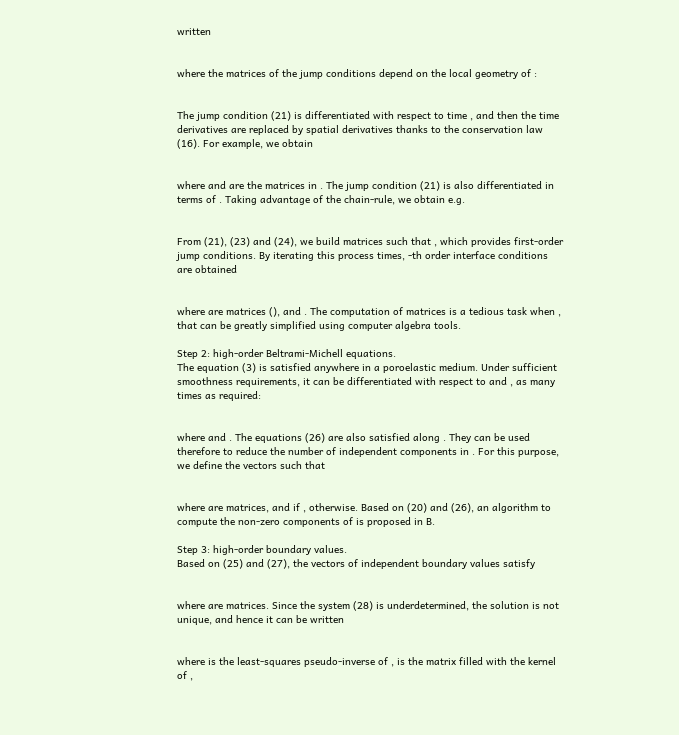written


where the matrices of the jump conditions depend on the local geometry of :


The jump condition (21) is differentiated with respect to time , and then the time derivatives are replaced by spatial derivatives thanks to the conservation law (16). For example, we obtain


where and are the matrices in . The jump condition (21) is also differentiated in terms of . Taking advantage of the chain-rule, we obtain e.g.


From (21), (23) and (24), we build matrices such that , which provides first-order jump conditions. By iterating this process times, -th order interface conditions are obtained


where are matrices (), and . The computation of matrices is a tedious task when , that can be greatly simplified using computer algebra tools.

Step 2: high-order Beltrami-Michell equations.
The equation (3) is satisfied anywhere in a poroelastic medium. Under sufficient smoothness requirements, it can be differentiated with respect to and , as many times as required:


where and . The equations (26) are also satisfied along . They can be used therefore to reduce the number of independent components in . For this purpose, we define the vectors such that


where are matrices, and if , otherwise. Based on (20) and (26), an algorithm to compute the non-zero components of is proposed in B.

Step 3: high-order boundary values.
Based on (25) and (27), the vectors of independent boundary values satisfy


where are matrices. Since the system (28) is underdetermined, the solution is not unique, and hence it can be written


where is the least-squares pseudo-inverse of , is the matrix filled with the kernel of ,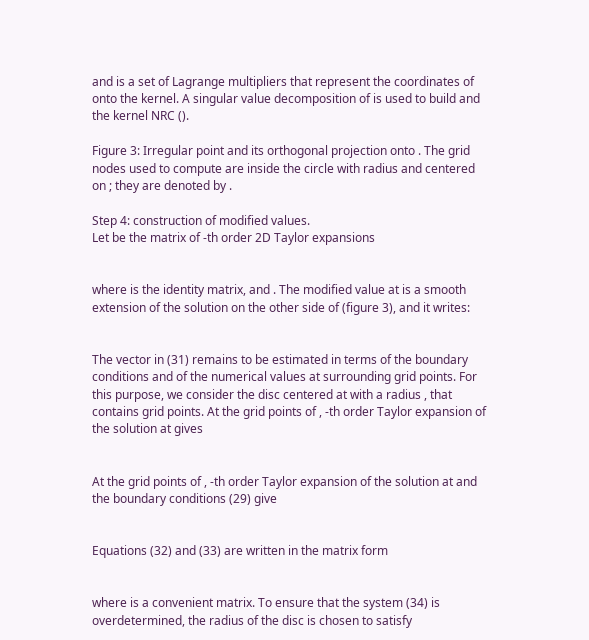and is a set of Lagrange multipliers that represent the coordinates of onto the kernel. A singular value decomposition of is used to build and the kernel NRC ().

Figure 3: Irregular point and its orthogonal projection onto . The grid nodes used to compute are inside the circle with radius and centered on ; they are denoted by .

Step 4: construction of modified values.
Let be the matrix of -th order 2D Taylor expansions


where is the identity matrix, and . The modified value at is a smooth extension of the solution on the other side of (figure 3), and it writes:


The vector in (31) remains to be estimated in terms of the boundary conditions and of the numerical values at surrounding grid points. For this purpose, we consider the disc centered at with a radius , that contains grid points. At the grid points of , -th order Taylor expansion of the solution at gives


At the grid points of , -th order Taylor expansion of the solution at and the boundary conditions (29) give


Equations (32) and (33) are written in the matrix form


where is a convenient matrix. To ensure that the system (34) is overdetermined, the radius of the disc is chosen to satisfy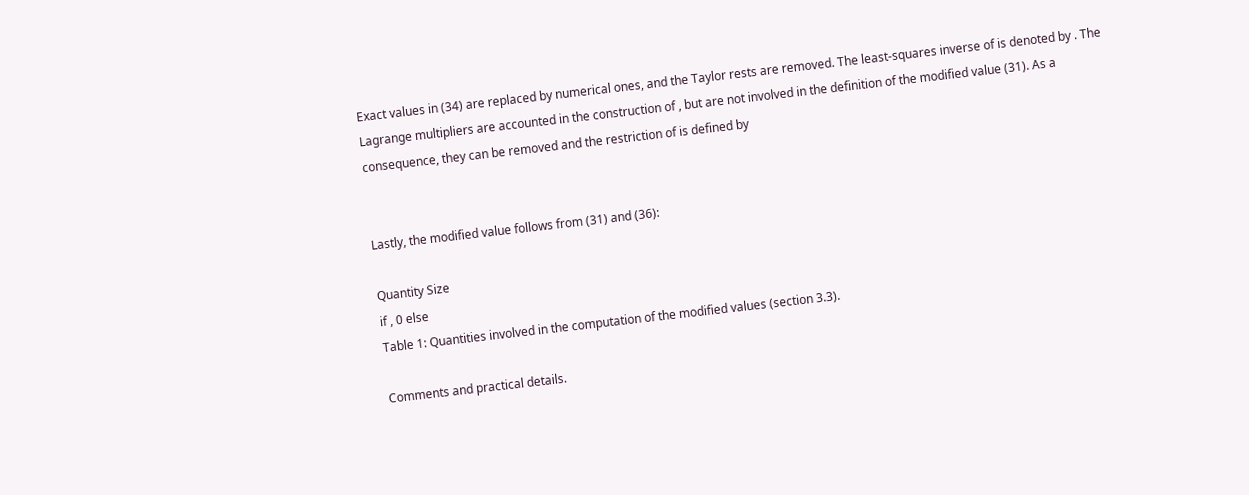Exact values in (34) are replaced by numerical ones, and the Taylor rests are removed. The least-squares inverse of is denoted by . The Lagrange multipliers are accounted in the construction of , but are not involved in the definition of the modified value (31). As a consequence, they can be removed and the restriction of is defined by


Lastly, the modified value follows from (31) and (36):

Quantity Size
if , 0 else
Table 1: Quantities involved in the computation of the modified values (section 3.3).

Comments and practical details.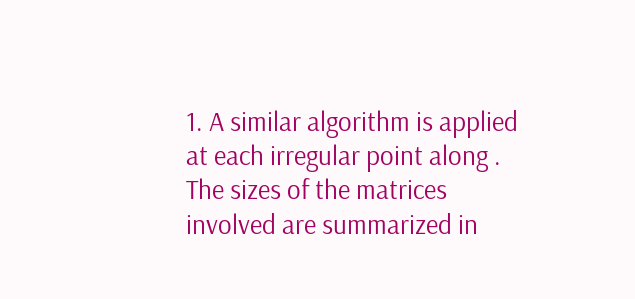1. A similar algorithm is applied at each irregular point along . The sizes of the matrices involved are summarized in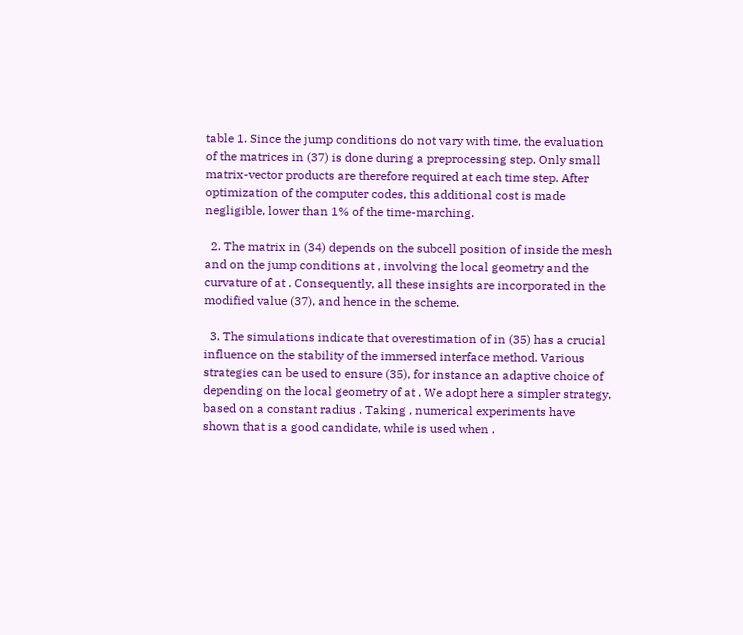table 1. Since the jump conditions do not vary with time, the evaluation of the matrices in (37) is done during a preprocessing step. Only small matrix-vector products are therefore required at each time step. After optimization of the computer codes, this additional cost is made negligible, lower than 1% of the time-marching.

  2. The matrix in (34) depends on the subcell position of inside the mesh and on the jump conditions at , involving the local geometry and the curvature of at . Consequently, all these insights are incorporated in the modified value (37), and hence in the scheme.

  3. The simulations indicate that overestimation of in (35) has a crucial influence on the stability of the immersed interface method. Various strategies can be used to ensure (35), for instance an adaptive choice of depending on the local geometry of at . We adopt here a simpler strategy, based on a constant radius . Taking , numerical experiments have shown that is a good candidate, while is used when .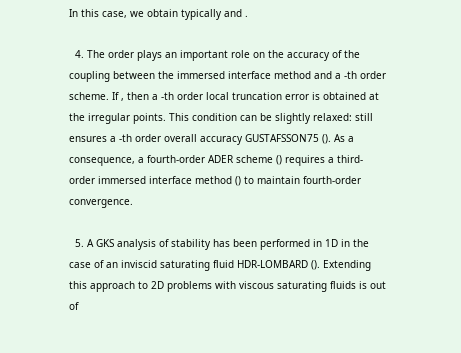In this case, we obtain typically and .

  4. The order plays an important role on the accuracy of the coupling between the immersed interface method and a -th order scheme. If , then a -th order local truncation error is obtained at the irregular points. This condition can be slightly relaxed: still ensures a -th order overall accuracy GUSTAFSSON75 (). As a consequence, a fourth-order ADER scheme () requires a third-order immersed interface method () to maintain fourth-order convergence.

  5. A GKS analysis of stability has been performed in 1D in the case of an inviscid saturating fluid HDR-LOMBARD (). Extending this approach to 2D problems with viscous saturating fluids is out of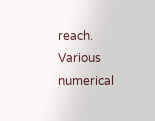reach. Various numerical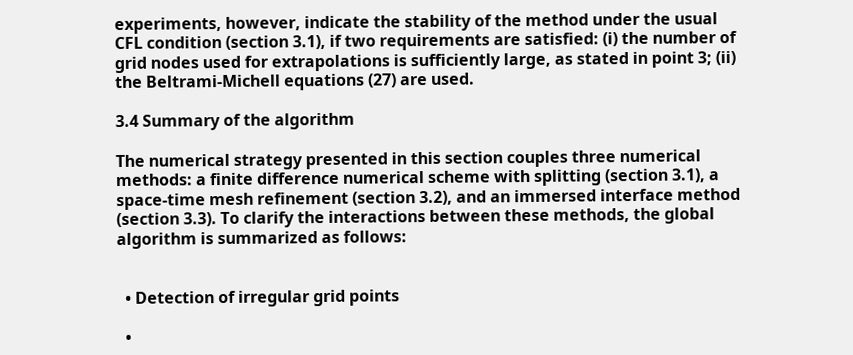experiments, however, indicate the stability of the method under the usual CFL condition (section 3.1), if two requirements are satisfied: (i) the number of grid nodes used for extrapolations is sufficiently large, as stated in point 3; (ii) the Beltrami-Michell equations (27) are used.

3.4 Summary of the algorithm

The numerical strategy presented in this section couples three numerical methods: a finite difference numerical scheme with splitting (section 3.1), a space-time mesh refinement (section 3.2), and an immersed interface method (section 3.3). To clarify the interactions between these methods, the global algorithm is summarized as follows:


  • Detection of irregular grid points

  •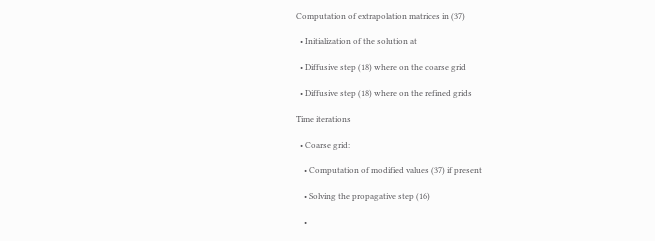Computation of extrapolation matrices in (37)

  • Initialization of the solution at

  • Diffusive step (18) where on the coarse grid

  • Diffusive step (18) where on the refined grids

Time iterations

  • Coarse grid:

    • Computation of modified values (37) if present

    • Solving the propagative step (16)

    •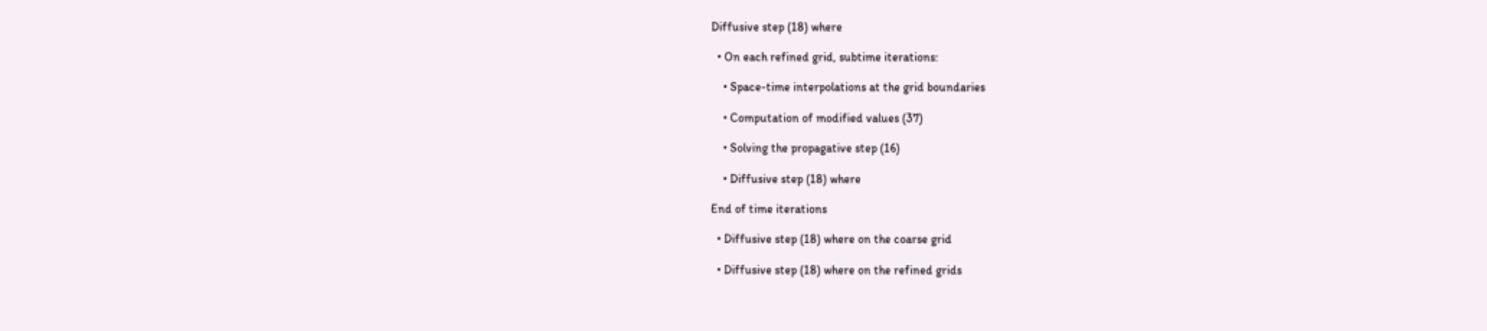Diffusive step (18) where

  • On each refined grid, subtime iterations:

    • Space-time interpolations at the grid boundaries

    • Computation of modified values (37)

    • Solving the propagative step (16)

    • Diffusive step (18) where

End of time iterations

  • Diffusive step (18) where on the coarse grid

  • Diffusive step (18) where on the refined grids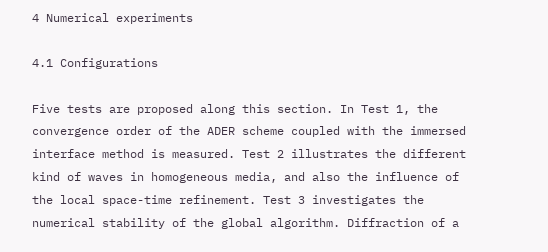4 Numerical experiments

4.1 Configurations

Five tests are proposed along this section. In Test 1, the convergence order of the ADER scheme coupled with the immersed interface method is measured. Test 2 illustrates the different kind of waves in homogeneous media, and also the influence of the local space-time refinement. Test 3 investigates the numerical stability of the global algorithm. Diffraction of a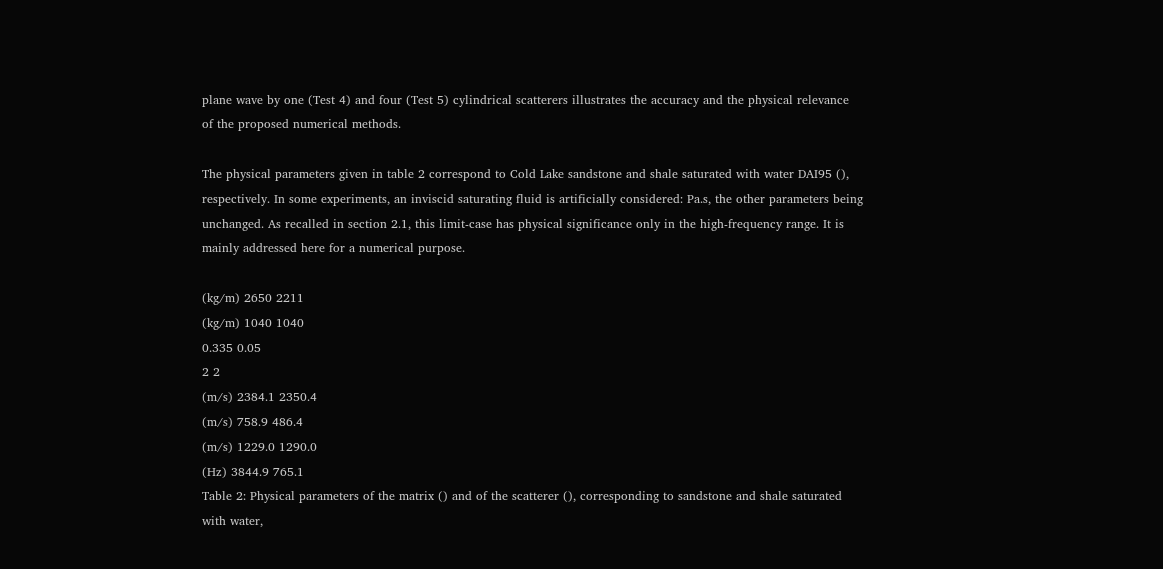plane wave by one (Test 4) and four (Test 5) cylindrical scatterers illustrates the accuracy and the physical relevance of the proposed numerical methods.

The physical parameters given in table 2 correspond to Cold Lake sandstone and shale saturated with water DAI95 (), respectively. In some experiments, an inviscid saturating fluid is artificially considered: Pa.s, the other parameters being unchanged. As recalled in section 2.1, this limit-case has physical significance only in the high-frequency range. It is mainly addressed here for a numerical purpose.

(kg/m) 2650 2211
(kg/m) 1040 1040
0.335 0.05
2 2
(m/s) 2384.1 2350.4
(m/s) 758.9 486.4
(m/s) 1229.0 1290.0
(Hz) 3844.9 765.1
Table 2: Physical parameters of the matrix () and of the scatterer (), corresponding to sandstone and shale saturated with water,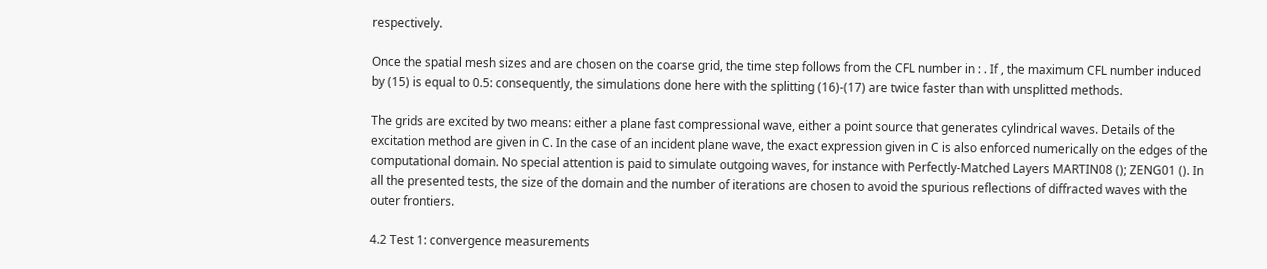respectively.

Once the spatial mesh sizes and are chosen on the coarse grid, the time step follows from the CFL number in : . If , the maximum CFL number induced by (15) is equal to 0.5: consequently, the simulations done here with the splitting (16)-(17) are twice faster than with unsplitted methods.

The grids are excited by two means: either a plane fast compressional wave, either a point source that generates cylindrical waves. Details of the excitation method are given in C. In the case of an incident plane wave, the exact expression given in C is also enforced numerically on the edges of the computational domain. No special attention is paid to simulate outgoing waves, for instance with Perfectly-Matched Layers MARTIN08 (); ZENG01 (). In all the presented tests, the size of the domain and the number of iterations are chosen to avoid the spurious reflections of diffracted waves with the outer frontiers.

4.2 Test 1: convergence measurements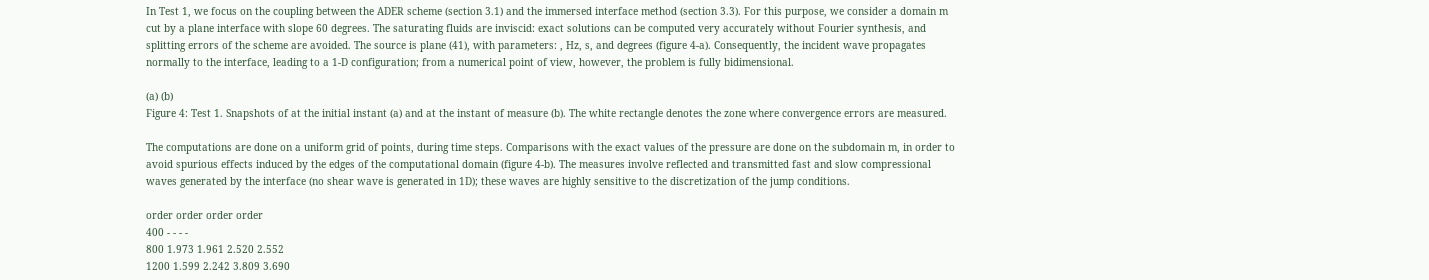In Test 1, we focus on the coupling between the ADER scheme (section 3.1) and the immersed interface method (section 3.3). For this purpose, we consider a domain m cut by a plane interface with slope 60 degrees. The saturating fluids are inviscid: exact solutions can be computed very accurately without Fourier synthesis, and splitting errors of the scheme are avoided. The source is plane (41), with parameters: , Hz, s, and degrees (figure 4-a). Consequently, the incident wave propagates normally to the interface, leading to a 1-D configuration; from a numerical point of view, however, the problem is fully bidimensional.

(a) (b)
Figure 4: Test 1. Snapshots of at the initial instant (a) and at the instant of measure (b). The white rectangle denotes the zone where convergence errors are measured.

The computations are done on a uniform grid of points, during time steps. Comparisons with the exact values of the pressure are done on the subdomain m, in order to avoid spurious effects induced by the edges of the computational domain (figure 4-b). The measures involve reflected and transmitted fast and slow compressional waves generated by the interface (no shear wave is generated in 1D); these waves are highly sensitive to the discretization of the jump conditions.

order order order order
400 - - - -
800 1.973 1.961 2.520 2.552
1200 1.599 2.242 3.809 3.690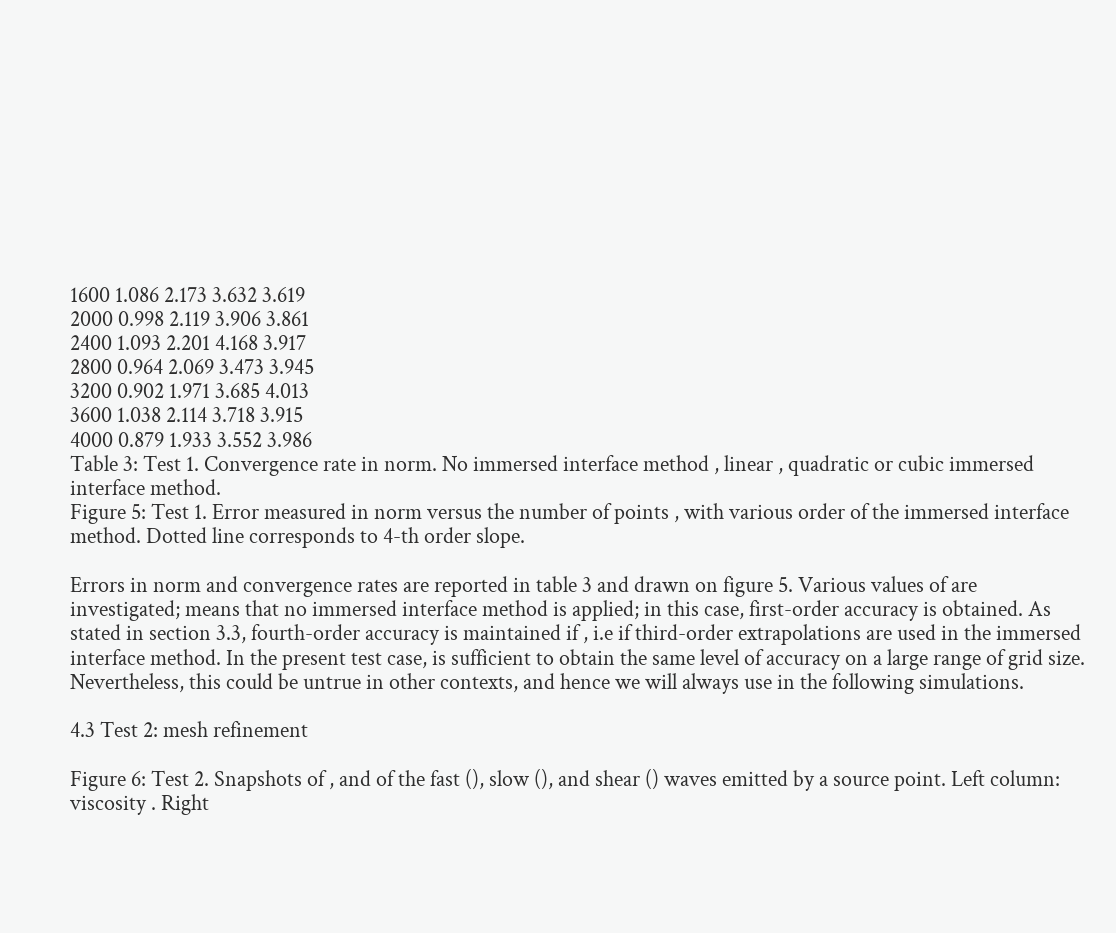1600 1.086 2.173 3.632 3.619
2000 0.998 2.119 3.906 3.861
2400 1.093 2.201 4.168 3.917
2800 0.964 2.069 3.473 3.945
3200 0.902 1.971 3.685 4.013
3600 1.038 2.114 3.718 3.915
4000 0.879 1.933 3.552 3.986
Table 3: Test 1. Convergence rate in norm. No immersed interface method , linear , quadratic or cubic immersed interface method.
Figure 5: Test 1. Error measured in norm versus the number of points , with various order of the immersed interface method. Dotted line corresponds to 4-th order slope.

Errors in norm and convergence rates are reported in table 3 and drawn on figure 5. Various values of are investigated; means that no immersed interface method is applied; in this case, first-order accuracy is obtained. As stated in section 3.3, fourth-order accuracy is maintained if , i.e if third-order extrapolations are used in the immersed interface method. In the present test case, is sufficient to obtain the same level of accuracy on a large range of grid size. Nevertheless, this could be untrue in other contexts, and hence we will always use in the following simulations.

4.3 Test 2: mesh refinement

Figure 6: Test 2. Snapshots of , and of the fast (), slow (), and shear () waves emitted by a source point. Left column: viscosity . Right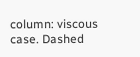column: viscous case. Dashed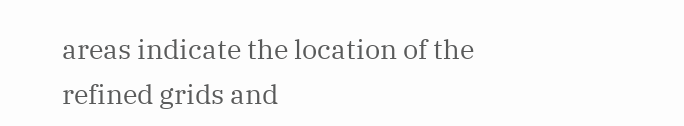areas indicate the location of the refined grids and